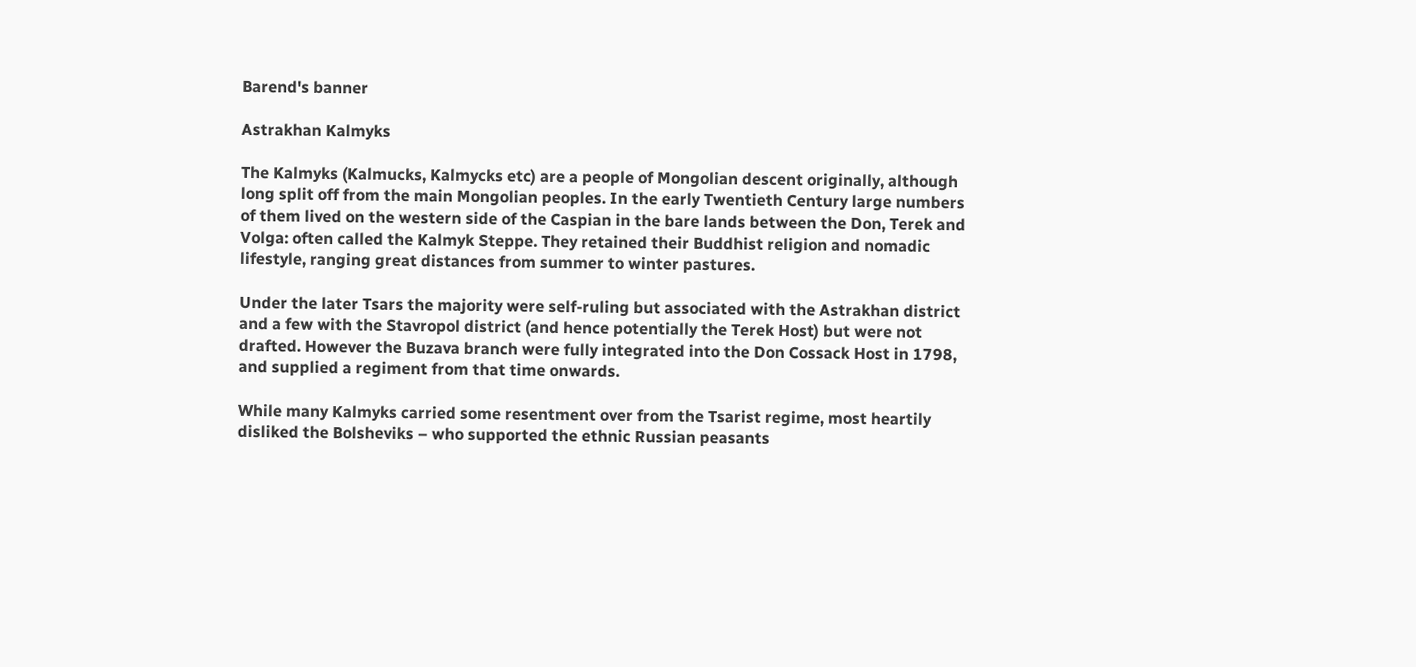Barend's banner

Astrakhan Kalmyks

The Kalmyks (Kalmucks, Kalmycks etc) are a people of Mongolian descent originally, although long split off from the main Mongolian peoples. In the early Twentieth Century large numbers of them lived on the western side of the Caspian in the bare lands between the Don, Terek and Volga: often called the Kalmyk Steppe. They retained their Buddhist religion and nomadic lifestyle, ranging great distances from summer to winter pastures.

Under the later Tsars the majority were self-ruling but associated with the Astrakhan district and a few with the Stavropol district (and hence potentially the Terek Host) but were not drafted. However the Buzava branch were fully integrated into the Don Cossack Host in 1798, and supplied a regiment from that time onwards.

While many Kalmyks carried some resentment over from the Tsarist regime, most heartily disliked the Bolsheviks – who supported the ethnic Russian peasants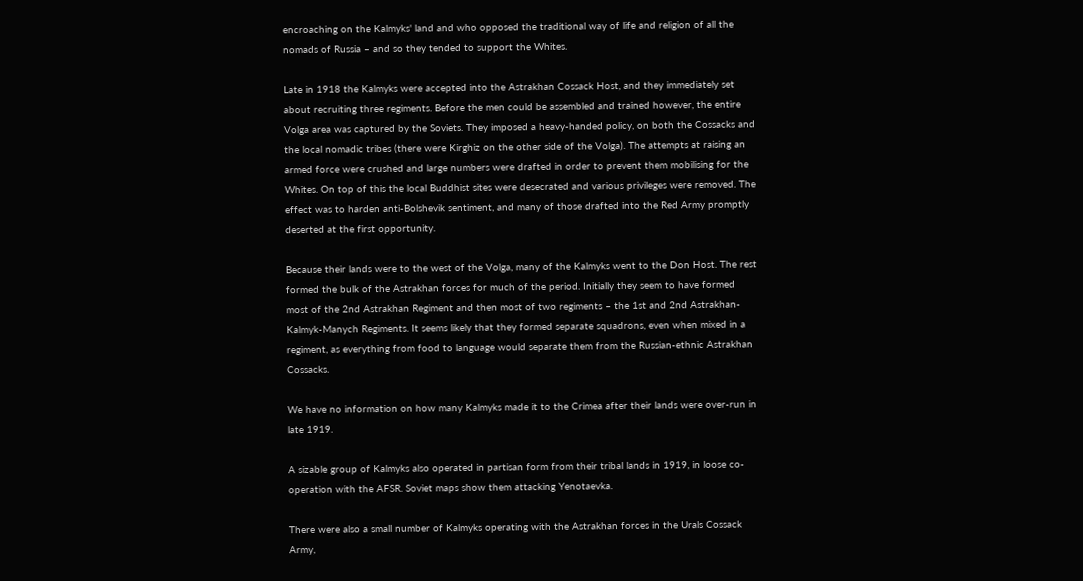encroaching on the Kalmyks' land and who opposed the traditional way of life and religion of all the nomads of Russia – and so they tended to support the Whites.

Late in 1918 the Kalmyks were accepted into the Astrakhan Cossack Host, and they immediately set about recruiting three regiments. Before the men could be assembled and trained however, the entire Volga area was captured by the Soviets. They imposed a heavy-handed policy, on both the Cossacks and the local nomadic tribes (there were Kirghiz on the other side of the Volga). The attempts at raising an armed force were crushed and large numbers were drafted in order to prevent them mobilising for the Whites. On top of this the local Buddhist sites were desecrated and various privileges were removed. The effect was to harden anti-Bolshevik sentiment, and many of those drafted into the Red Army promptly deserted at the first opportunity.

Because their lands were to the west of the Volga, many of the Kalmyks went to the Don Host. The rest formed the bulk of the Astrakhan forces for much of the period. Initially they seem to have formed most of the 2nd Astrakhan Regiment and then most of two regiments – the 1st and 2nd Astrakhan-Kalmyk-Manych Regiments. It seems likely that they formed separate squadrons, even when mixed in a regiment, as everything from food to language would separate them from the Russian-ethnic Astrakhan Cossacks.

We have no information on how many Kalmyks made it to the Crimea after their lands were over-run in late 1919.

A sizable group of Kalmyks also operated in partisan form from their tribal lands in 1919, in loose co-operation with the AFSR. Soviet maps show them attacking Yenotaevka.

There were also a small number of Kalmyks operating with the Astrakhan forces in the Urals Cossack Army,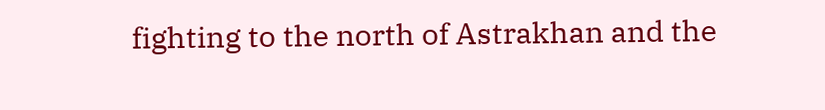fighting to the north of Astrakhan and the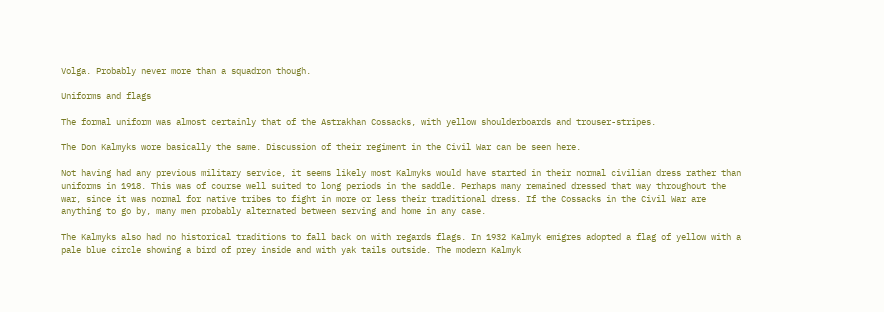Volga. Probably never more than a squadron though.

Uniforms and flags

The formal uniform was almost certainly that of the Astrakhan Cossacks, with yellow shoulderboards and trouser-stripes.

The Don Kalmyks wore basically the same. Discussion of their regiment in the Civil War can be seen here.

Not having had any previous military service, it seems likely most Kalmyks would have started in their normal civilian dress rather than uniforms in 1918. This was of course well suited to long periods in the saddle. Perhaps many remained dressed that way throughout the war, since it was normal for native tribes to fight in more or less their traditional dress. If the Cossacks in the Civil War are anything to go by, many men probably alternated between serving and home in any case.

The Kalmyks also had no historical traditions to fall back on with regards flags. In 1932 Kalmyk emigres adopted a flag of yellow with a pale blue circle showing a bird of prey inside and with yak tails outside. The modern Kalmyk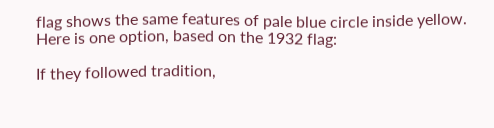flag shows the same features of pale blue circle inside yellow. Here is one option, based on the 1932 flag:

If they followed tradition,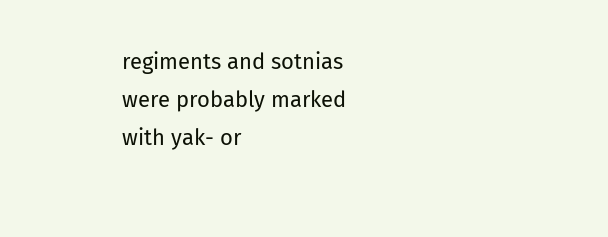regiments and sotnias were probably marked with yak- or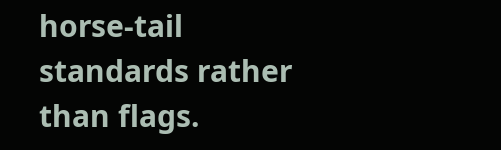horse-tail standards rather than flags.